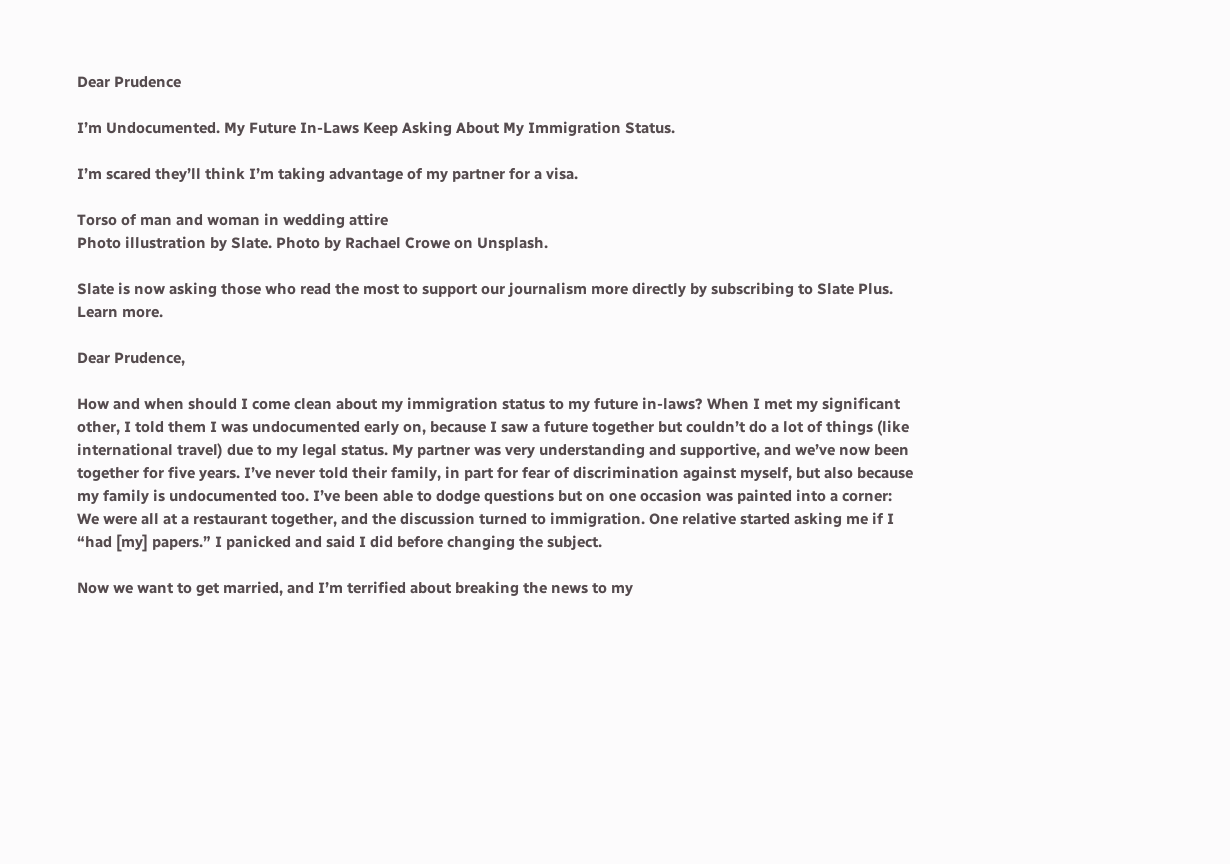Dear Prudence

I’m Undocumented. My Future In-Laws Keep Asking About My Immigration Status.

I’m scared they’ll think I’m taking advantage of my partner for a visa.

Torso of man and woman in wedding attire
Photo illustration by Slate. Photo by Rachael Crowe on Unsplash.

Slate is now asking those who read the most to support our journalism more directly by subscribing to Slate Plus. Learn more.

Dear Prudence,

How and when should I come clean about my immigration status to my future in-laws? When I met my significant other, I told them I was undocumented early on, because I saw a future together but couldn’t do a lot of things (like international travel) due to my legal status. My partner was very understanding and supportive, and we’ve now been together for five years. I’ve never told their family, in part for fear of discrimination against myself, but also because my family is undocumented too. I’ve been able to dodge questions but on one occasion was painted into a corner: We were all at a restaurant together, and the discussion turned to immigration. One relative started asking me if I “had [my] papers.” I panicked and said I did before changing the subject.

Now we want to get married, and I’m terrified about breaking the news to my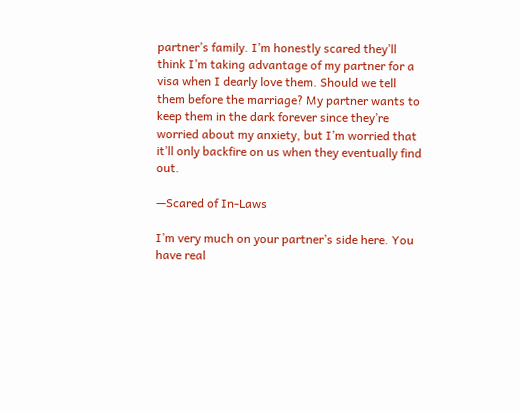partner’s family. I’m honestly scared they’ll think I’m taking advantage of my partner for a visa when I dearly love them. Should we tell them before the marriage? My partner wants to keep them in the dark forever since they’re worried about my anxiety, but I’m worried that it’ll only backfire on us when they eventually find out.

—Scared of In-Laws

I’m very much on your partner’s side here. You have real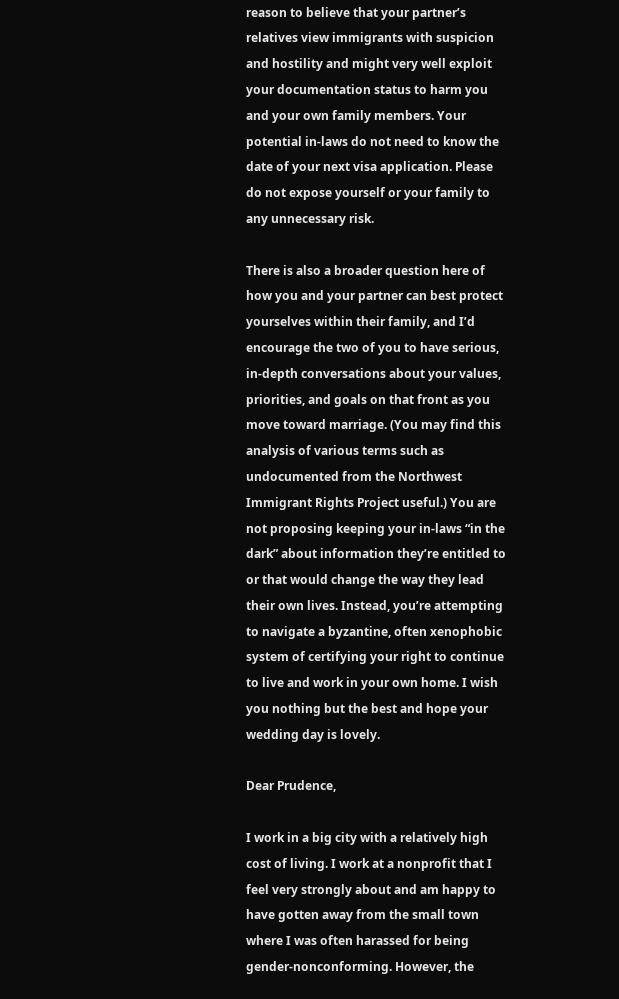reason to believe that your partner’s relatives view immigrants with suspicion and hostility and might very well exploit your documentation status to harm you and your own family members. Your potential in-laws do not need to know the date of your next visa application. Please do not expose yourself or your family to any unnecessary risk.

There is also a broader question here of how you and your partner can best protect yourselves within their family, and I’d encourage the two of you to have serious, in-depth conversations about your values, priorities, and goals on that front as you move toward marriage. (You may find this analysis of various terms such as undocumented from the Northwest Immigrant Rights Project useful.) You are not proposing keeping your in-laws “in the dark” about information they’re entitled to or that would change the way they lead their own lives. Instead, you’re attempting to navigate a byzantine, often xenophobic system of certifying your right to continue to live and work in your own home. I wish you nothing but the best and hope your wedding day is lovely.

Dear Prudence,

I work in a big city with a relatively high cost of living. I work at a nonprofit that I feel very strongly about and am happy to have gotten away from the small town where I was often harassed for being gender-nonconforming. However, the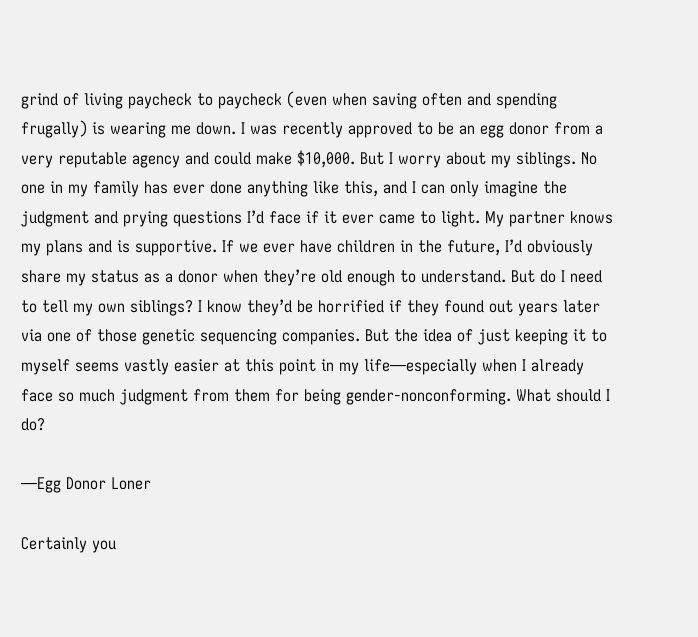grind of living paycheck to paycheck (even when saving often and spending frugally) is wearing me down. I was recently approved to be an egg donor from a very reputable agency and could make $10,000. But I worry about my siblings. No one in my family has ever done anything like this, and I can only imagine the judgment and prying questions I’d face if it ever came to light. My partner knows my plans and is supportive. If we ever have children in the future, I’d obviously share my status as a donor when they’re old enough to understand. But do I need to tell my own siblings? I know they’d be horrified if they found out years later via one of those genetic sequencing companies. But the idea of just keeping it to myself seems vastly easier at this point in my life—especially when I already face so much judgment from them for being gender-nonconforming. What should I do?

—Egg Donor Loner

Certainly you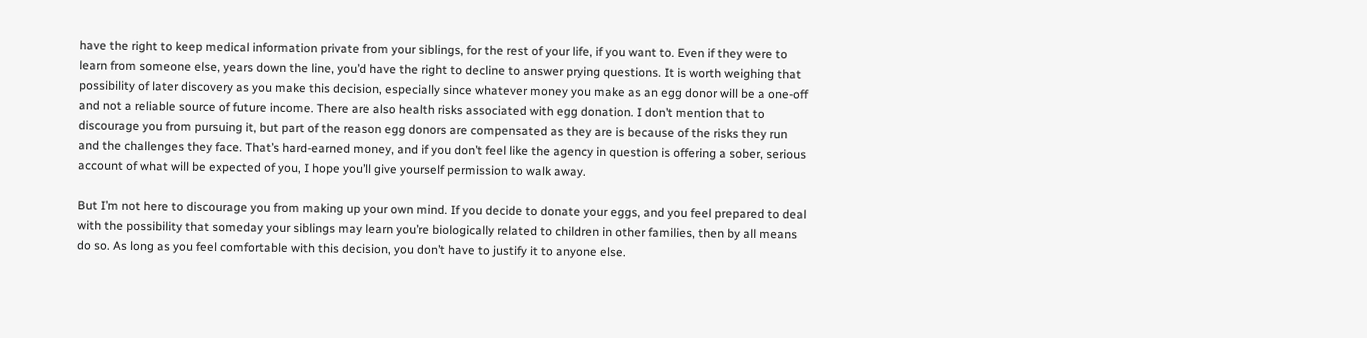have the right to keep medical information private from your siblings, for the rest of your life, if you want to. Even if they were to learn from someone else, years down the line, you’d have the right to decline to answer prying questions. It is worth weighing that possibility of later discovery as you make this decision, especially since whatever money you make as an egg donor will be a one-off and not a reliable source of future income. There are also health risks associated with egg donation. I don’t mention that to discourage you from pursuing it, but part of the reason egg donors are compensated as they are is because of the risks they run and the challenges they face. That’s hard-earned money, and if you don’t feel like the agency in question is offering a sober, serious account of what will be expected of you, I hope you’ll give yourself permission to walk away.

But I’m not here to discourage you from making up your own mind. If you decide to donate your eggs, and you feel prepared to deal with the possibility that someday your siblings may learn you’re biologically related to children in other families, then by all means do so. As long as you feel comfortable with this decision, you don’t have to justify it to anyone else.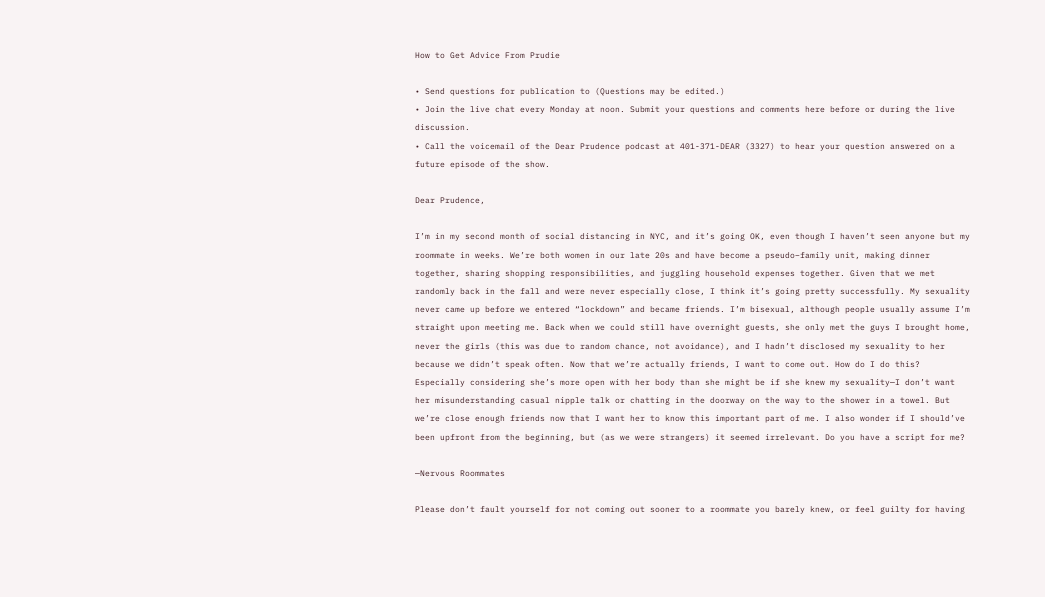How to Get Advice From Prudie

• Send questions for publication to (Questions may be edited.)
• Join the live chat every Monday at noon. Submit your questions and comments here before or during the live discussion.
• Call the voicemail of the Dear Prudence podcast at 401-371-DEAR (3327) to hear your question answered on a future episode of the show.

Dear Prudence,

I’m in my second month of social distancing in NYC, and it’s going OK, even though I haven’t seen anyone but my roommate in weeks. We’re both women in our late 20s and have become a pseudo–family unit, making dinner together, sharing shopping responsibilities, and juggling household expenses together. Given that we met randomly back in the fall and were never especially close, I think it’s going pretty successfully. My sexuality never came up before we entered “lockdown” and became friends. I’m bisexual, although people usually assume I’m straight upon meeting me. Back when we could still have overnight guests, she only met the guys I brought home, never the girls (this was due to random chance, not avoidance), and I hadn’t disclosed my sexuality to her because we didn’t speak often. Now that we’re actually friends, I want to come out. How do I do this? Especially considering she’s more open with her body than she might be if she knew my sexuality—I don’t want her misunderstanding casual nipple talk or chatting in the doorway on the way to the shower in a towel. But we’re close enough friends now that I want her to know this important part of me. I also wonder if I should’ve been upfront from the beginning, but (as we were strangers) it seemed irrelevant. Do you have a script for me?

—Nervous Roommates

Please don’t fault yourself for not coming out sooner to a roommate you barely knew, or feel guilty for having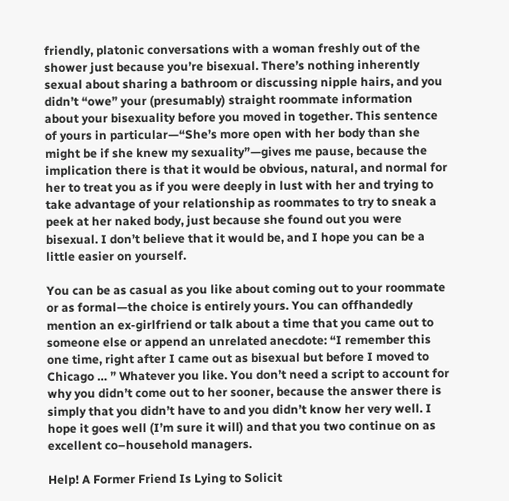friendly, platonic conversations with a woman freshly out of the shower just because you’re bisexual. There’s nothing inherently sexual about sharing a bathroom or discussing nipple hairs, and you didn’t “owe” your (presumably) straight roommate information about your bisexuality before you moved in together. This sentence of yours in particular—“She’s more open with her body than she might be if she knew my sexuality”—gives me pause, because the implication there is that it would be obvious, natural, and normal for her to treat you as if you were deeply in lust with her and trying to take advantage of your relationship as roommates to try to sneak a peek at her naked body, just because she found out you were bisexual. I don’t believe that it would be, and I hope you can be a little easier on yourself.

You can be as casual as you like about coming out to your roommate or as formal—the choice is entirely yours. You can offhandedly mention an ex-girlfriend or talk about a time that you came out to someone else or append an unrelated anecdote: “I remember this one time, right after I came out as bisexual but before I moved to Chicago … ” Whatever you like. You don’t need a script to account for why you didn’t come out to her sooner, because the answer there is simply that you didn’t have to and you didn’t know her very well. I hope it goes well (I’m sure it will) and that you two continue on as excellent co–household managers.

Help! A Former Friend Is Lying to Solicit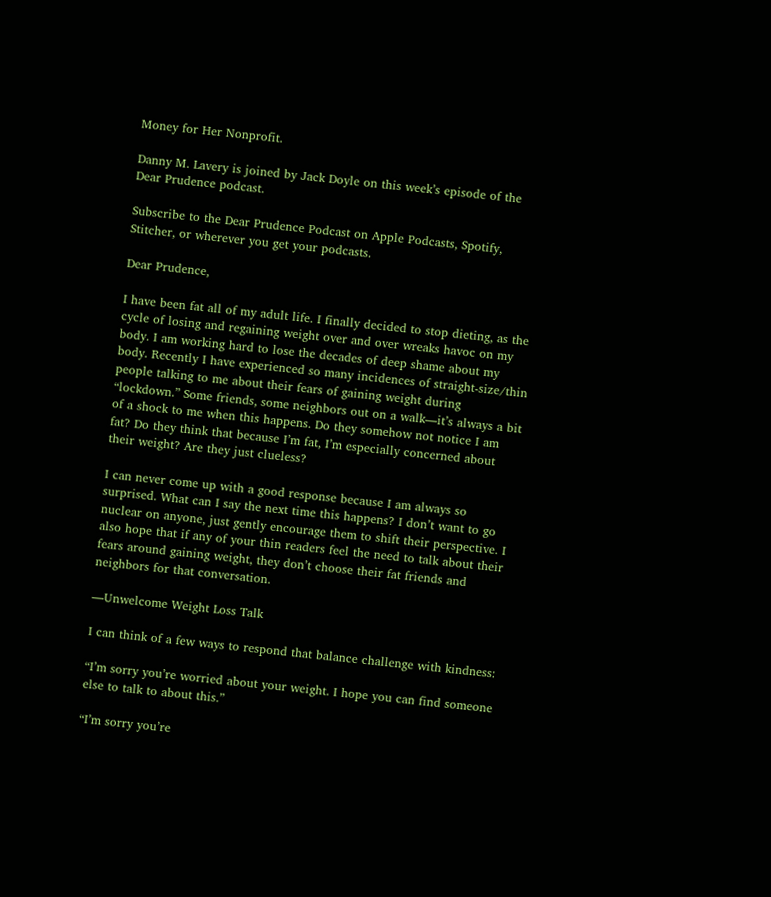Money for Her Nonprofit.

Danny M. Lavery is joined by Jack Doyle on this week’s episode of the Dear Prudence podcast.

Subscribe to the Dear Prudence Podcast on Apple Podcasts, Spotify, Stitcher, or wherever you get your podcasts.

Dear Prudence,

I have been fat all of my adult life. I finally decided to stop dieting, as the cycle of losing and regaining weight over and over wreaks havoc on my body. I am working hard to lose the decades of deep shame about my body. Recently I have experienced so many incidences of straight-size/thin people talking to me about their fears of gaining weight during “lockdown.” Some friends, some neighbors out on a walk—it’s always a bit of a shock to me when this happens. Do they somehow not notice I am fat? Do they think that because I’m fat, I’m especially concerned about their weight? Are they just clueless?

I can never come up with a good response because I am always so surprised. What can I say the next time this happens? I don’t want to go nuclear on anyone, just gently encourage them to shift their perspective. I also hope that if any of your thin readers feel the need to talk about their fears around gaining weight, they don’t choose their fat friends and neighbors for that conversation.

—Unwelcome Weight Loss Talk

I can think of a few ways to respond that balance challenge with kindness:

“I’m sorry you’re worried about your weight. I hope you can find someone else to talk to about this.”

“I’m sorry you’re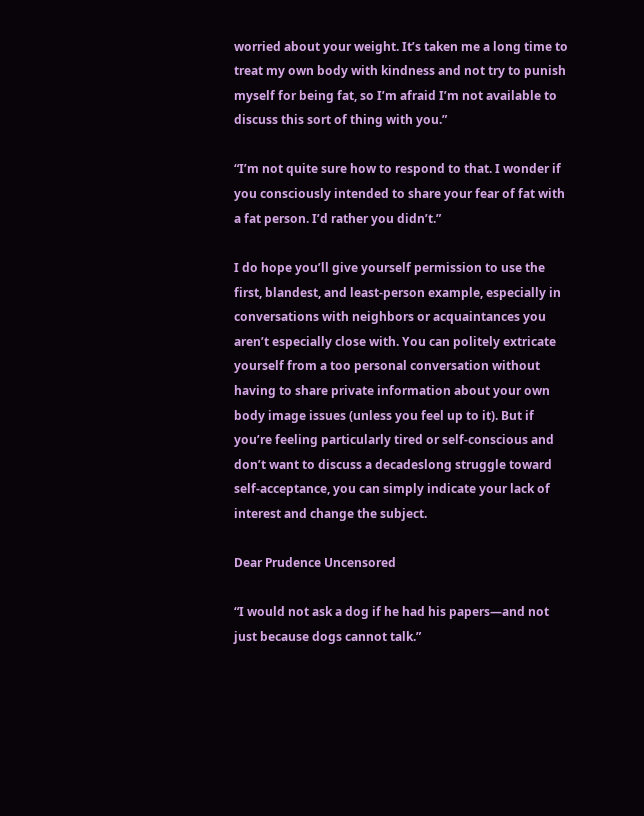worried about your weight. It’s taken me a long time to treat my own body with kindness and not try to punish myself for being fat, so I’m afraid I’m not available to discuss this sort of thing with you.”

“I’m not quite sure how to respond to that. I wonder if you consciously intended to share your fear of fat with a fat person. I’d rather you didn’t.”

I do hope you’ll give yourself permission to use the first, blandest, and least-person example, especially in conversations with neighbors or acquaintances you aren’t especially close with. You can politely extricate yourself from a too personal conversation without having to share private information about your own body image issues (unless you feel up to it). But if you’re feeling particularly tired or self-conscious and don’t want to discuss a decadeslong struggle toward self-acceptance, you can simply indicate your lack of interest and change the subject.

Dear Prudence Uncensored

“I would not ask a dog if he had his papers—and not just because dogs cannot talk.”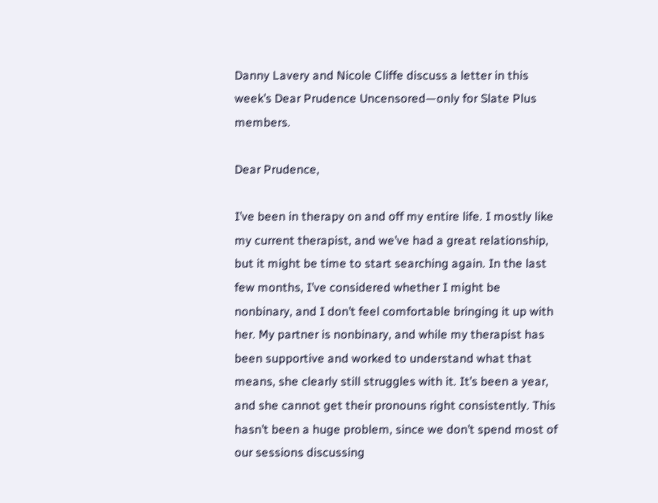Danny Lavery and Nicole Cliffe discuss a letter in this week’s Dear Prudence Uncensored—only for Slate Plus members.

Dear Prudence,

I’ve been in therapy on and off my entire life. I mostly like my current therapist, and we’ve had a great relationship, but it might be time to start searching again. In the last few months, I’ve considered whether I might be nonbinary, and I don’t feel comfortable bringing it up with her. My partner is nonbinary, and while my therapist has been supportive and worked to understand what that means, she clearly still struggles with it. It’s been a year, and she cannot get their pronouns right consistently. This hasn’t been a huge problem, since we don’t spend most of our sessions discussing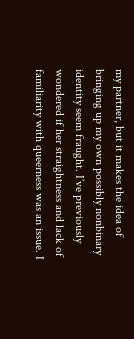my partner, but it makes the idea of bringing up my own possibly nonbinary identity seem fraught. I’ve previously wondered if her straightness and lack of familiarity with queerness was an issue. I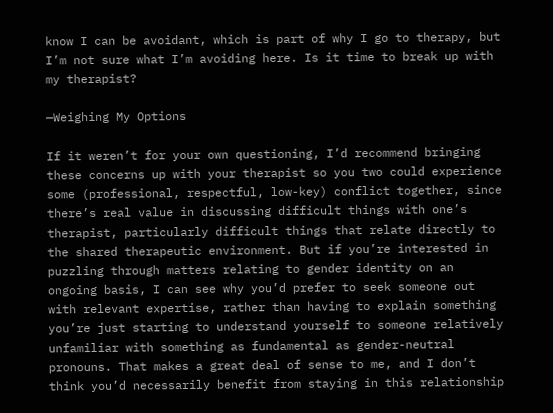know I can be avoidant, which is part of why I go to therapy, but I’m not sure what I’m avoiding here. Is it time to break up with my therapist?

—Weighing My Options

If it weren’t for your own questioning, I’d recommend bringing these concerns up with your therapist so you two could experience some (professional, respectful, low-key) conflict together, since there’s real value in discussing difficult things with one’s therapist, particularly difficult things that relate directly to the shared therapeutic environment. But if you’re interested in puzzling through matters relating to gender identity on an ongoing basis, I can see why you’d prefer to seek someone out with relevant expertise, rather than having to explain something you’re just starting to understand yourself to someone relatively unfamiliar with something as fundamental as gender-neutral pronouns. That makes a great deal of sense to me, and I don’t think you’d necessarily benefit from staying in this relationship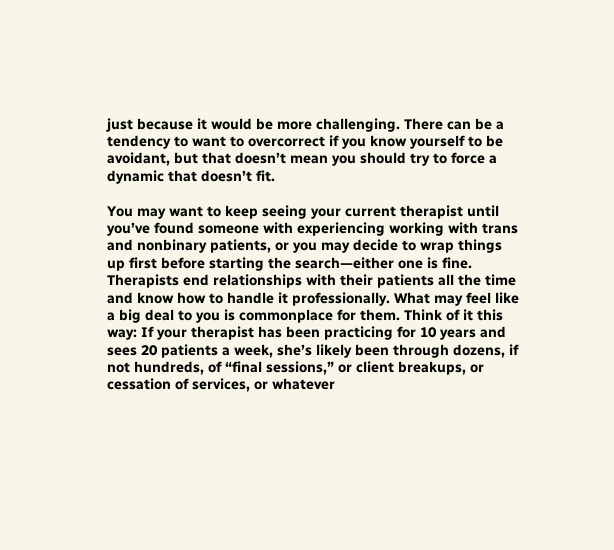just because it would be more challenging. There can be a tendency to want to overcorrect if you know yourself to be avoidant, but that doesn’t mean you should try to force a dynamic that doesn’t fit.

You may want to keep seeing your current therapist until you’ve found someone with experiencing working with trans and nonbinary patients, or you may decide to wrap things up first before starting the search—either one is fine. Therapists end relationships with their patients all the time and know how to handle it professionally. What may feel like a big deal to you is commonplace for them. Think of it this way: If your therapist has been practicing for 10 years and sees 20 patients a week, she’s likely been through dozens, if not hundreds, of “final sessions,” or client breakups, or cessation of services, or whatever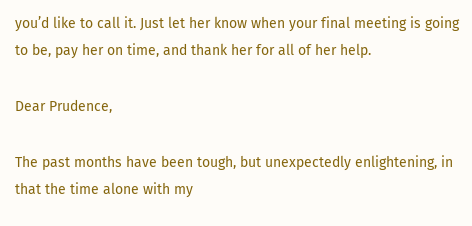you’d like to call it. Just let her know when your final meeting is going to be, pay her on time, and thank her for all of her help.

Dear Prudence,

The past months have been tough, but unexpectedly enlightening, in that the time alone with my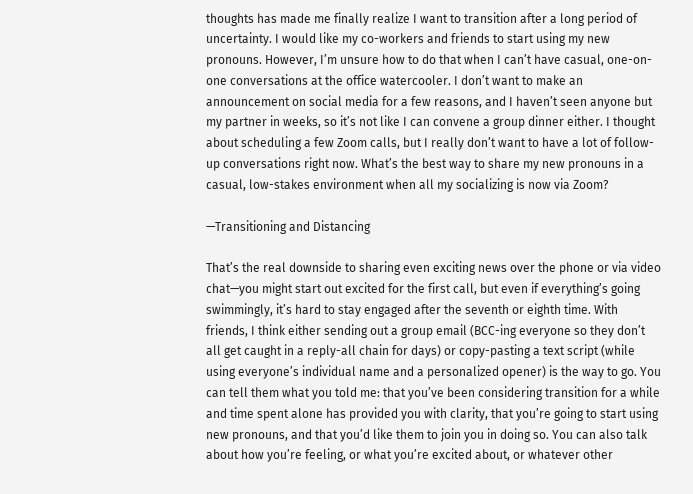thoughts has made me finally realize I want to transition after a long period of uncertainty. I would like my co-workers and friends to start using my new pronouns. However, I’m unsure how to do that when I can’t have casual, one-on-one conversations at the office watercooler. I don’t want to make an announcement on social media for a few reasons, and I haven’t seen anyone but my partner in weeks, so it’s not like I can convene a group dinner either. I thought about scheduling a few Zoom calls, but I really don’t want to have a lot of follow-up conversations right now. What’s the best way to share my new pronouns in a casual, low-stakes environment when all my socializing is now via Zoom?

—Transitioning and Distancing

That’s the real downside to sharing even exciting news over the phone or via video chat—you might start out excited for the first call, but even if everything’s going swimmingly, it’s hard to stay engaged after the seventh or eighth time. With friends, I think either sending out a group email (BCC-ing everyone so they don’t all get caught in a reply-all chain for days) or copy-pasting a text script (while using everyone’s individual name and a personalized opener) is the way to go. You can tell them what you told me: that you’ve been considering transition for a while and time spent alone has provided you with clarity, that you’re going to start using new pronouns, and that you’d like them to join you in doing so. You can also talk about how you’re feeling, or what you’re excited about, or whatever other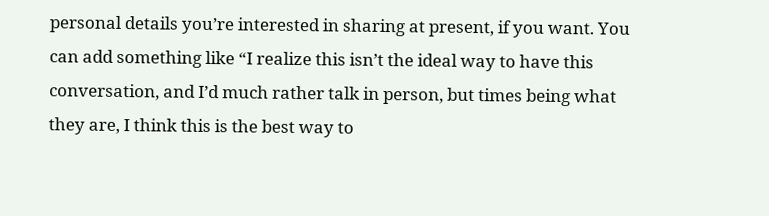personal details you’re interested in sharing at present, if you want. You can add something like “I realize this isn’t the ideal way to have this conversation, and I’d much rather talk in person, but times being what they are, I think this is the best way to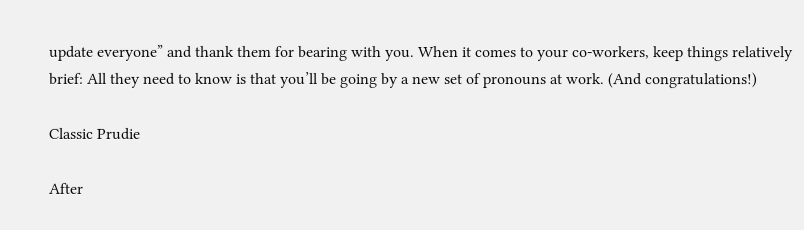update everyone” and thank them for bearing with you. When it comes to your co-workers, keep things relatively brief: All they need to know is that you’ll be going by a new set of pronouns at work. (And congratulations!)

Classic Prudie

After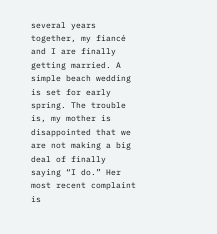several years together, my fiancé and I are finally getting married. A simple beach wedding is set for early spring. The trouble is, my mother is disappointed that we are not making a big deal of finally saying “I do.” Her most recent complaint is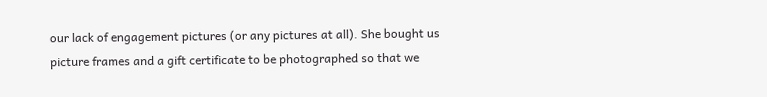our lack of engagement pictures (or any pictures at all). She bought us picture frames and a gift certificate to be photographed so that we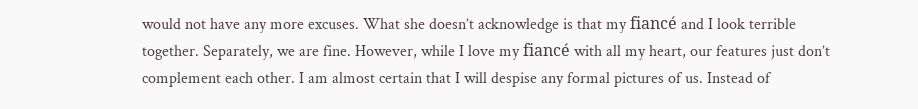would not have any more excuses. What she doesn’t acknowledge is that my fiancé and I look terrible together. Separately, we are fine. However, while I love my fiancé with all my heart, our features just don’t complement each other. I am almost certain that I will despise any formal pictures of us. Instead of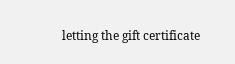letting the gift certificate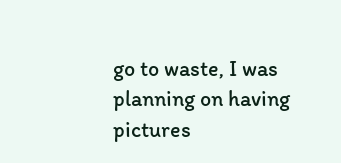go to waste, I was planning on having pictures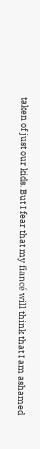taken of just our kids. But I fear that my fiancé will think that I am ashamed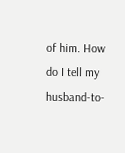of him. How do I tell my husband-to-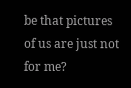be that pictures of us are just not for me?